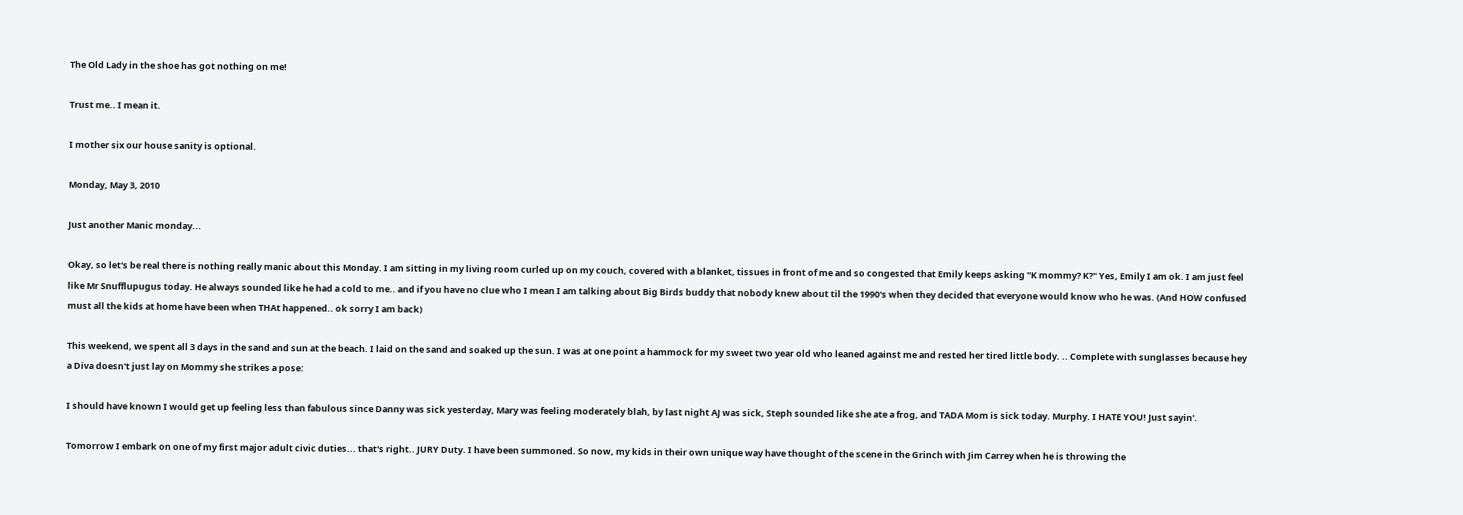The Old Lady in the shoe has got nothing on me!

Trust me.. I mean it.

I mother six our house sanity is optional.

Monday, May 3, 2010

Just another Manic monday...

Okay, so let's be real there is nothing really manic about this Monday. I am sitting in my living room curled up on my couch, covered with a blanket, tissues in front of me and so congested that Emily keeps asking "K mommy? K?" Yes, Emily I am ok. I am just feel like Mr Snufflupugus today. He always sounded like he had a cold to me.. and if you have no clue who I mean I am talking about Big Birds buddy that nobody knew about til the 1990's when they decided that everyone would know who he was. (And HOW confused must all the kids at home have been when THAt happened.. ok sorry I am back)

This weekend, we spent all 3 days in the sand and sun at the beach. I laid on the sand and soaked up the sun. I was at one point a hammock for my sweet two year old who leaned against me and rested her tired little body. .. Complete with sunglasses because hey a Diva doesn't just lay on Mommy she strikes a pose:

I should have known I would get up feeling less than fabulous since Danny was sick yesterday, Mary was feeling moderately blah, by last night AJ was sick, Steph sounded like she ate a frog, and TADA Mom is sick today. Murphy. I HATE YOU! Just sayin'.

Tomorrow I embark on one of my first major adult civic duties... that's right.. JURY Duty. I have been summoned. So now, my kids in their own unique way have thought of the scene in the Grinch with Jim Carrey when he is throwing the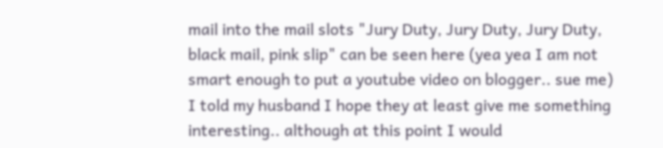mail into the mail slots "Jury Duty, Jury Duty, Jury Duty, black mail, pink slip" can be seen here (yea yea I am not smart enough to put a youtube video on blogger.. sue me) I told my husband I hope they at least give me something interesting.. although at this point I would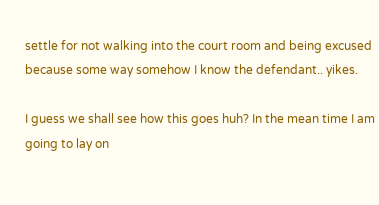settle for not walking into the court room and being excused because some way somehow I know the defendant.. yikes.

I guess we shall see how this goes huh? In the mean time I am going to lay on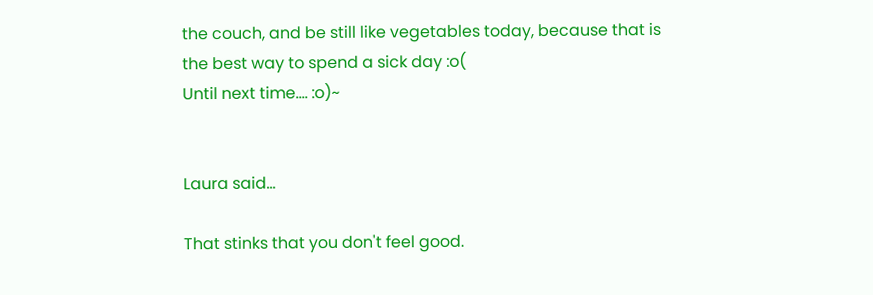the couch, and be still like vegetables today, because that is the best way to spend a sick day :o(
Until next time.... :o)~


Laura said...

That stinks that you don't feel good.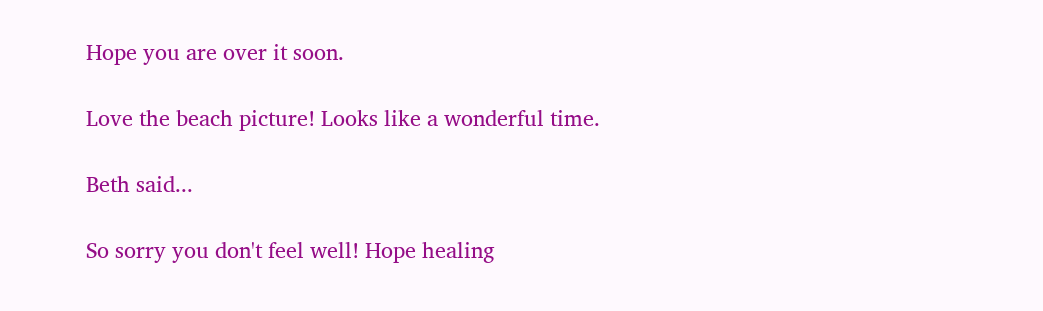Hope you are over it soon.

Love the beach picture! Looks like a wonderful time.

Beth said...

So sorry you don't feel well! Hope healing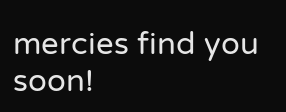mercies find you soon!